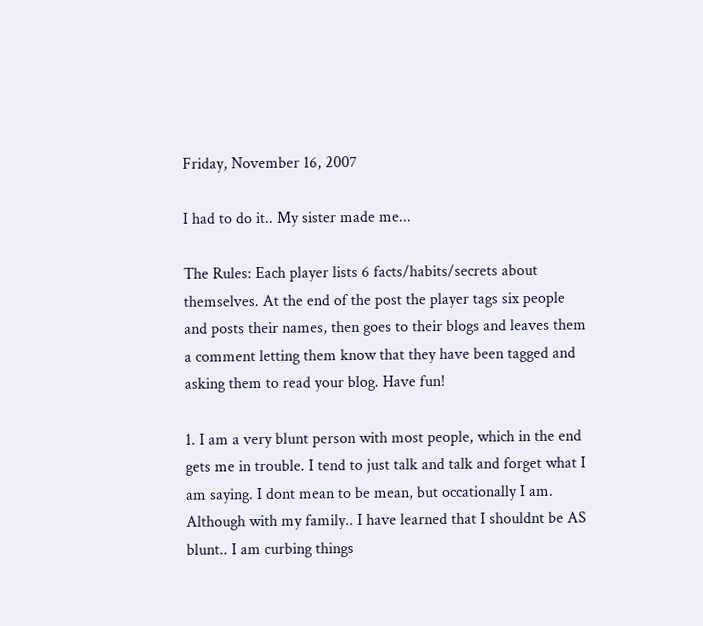Friday, November 16, 2007

I had to do it.. My sister made me...

The Rules: Each player lists 6 facts/habits/secrets about themselves. At the end of the post the player tags six people and posts their names, then goes to their blogs and leaves them a comment letting them know that they have been tagged and asking them to read your blog. Have fun!

1. I am a very blunt person with most people, which in the end gets me in trouble. I tend to just talk and talk and forget what I am saying. I dont mean to be mean, but occationally I am. Although with my family.. I have learned that I shouldnt be AS blunt.. I am curbing things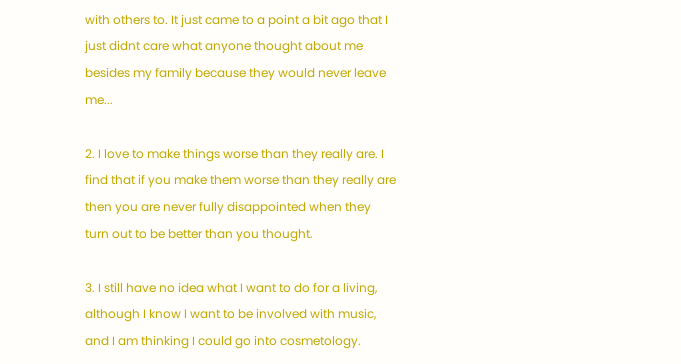with others to. It just came to a point a bit ago that I just didnt care what anyone thought about me besides my family because they would never leave me...

2. I love to make things worse than they really are. I find that if you make them worse than they really are then you are never fully disappointed when they turn out to be better than you thought.

3. I still have no idea what I want to do for a living, although I know I want to be involved with music, and I am thinking I could go into cosmetology.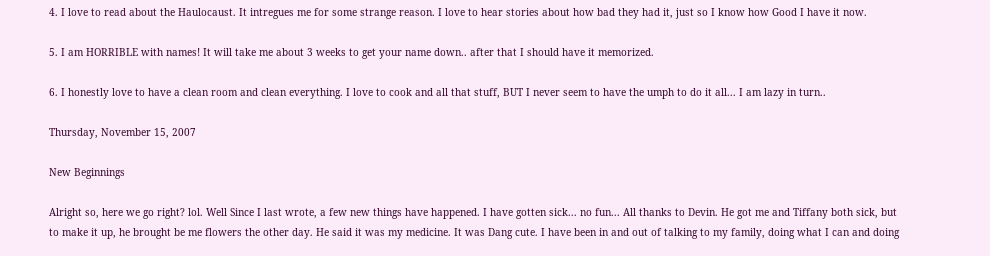4. I love to read about the Haulocaust. It intregues me for some strange reason. I love to hear stories about how bad they had it, just so I know how Good I have it now.

5. I am HORRIBLE with names! It will take me about 3 weeks to get your name down.. after that I should have it memorized.

6. I honestly love to have a clean room and clean everything. I love to cook and all that stuff, BUT I never seem to have the umph to do it all... I am lazy in turn..

Thursday, November 15, 2007

New Beginnings

Alright so, here we go right? lol. Well Since I last wrote, a few new things have happened. I have gotten sick... no fun... All thanks to Devin. He got me and Tiffany both sick, but to make it up, he brought be me flowers the other day. He said it was my medicine. It was Dang cute. I have been in and out of talking to my family, doing what I can and doing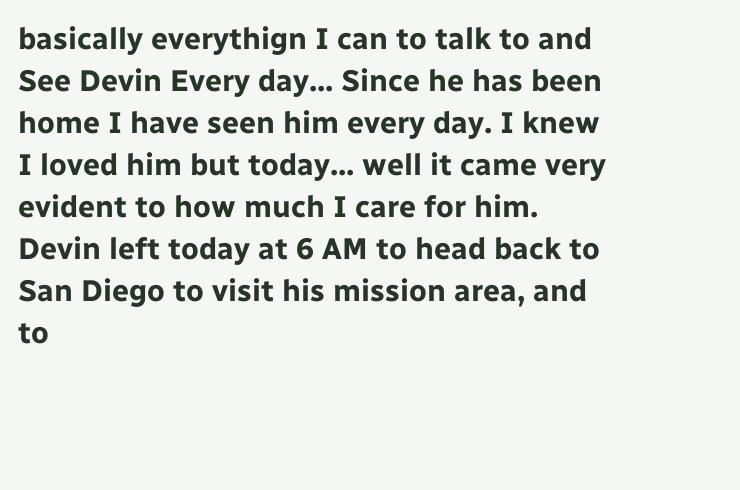basically everythign I can to talk to and See Devin Every day... Since he has been home I have seen him every day. I knew I loved him but today... well it came very evident to how much I care for him. Devin left today at 6 AM to head back to San Diego to visit his mission area, and to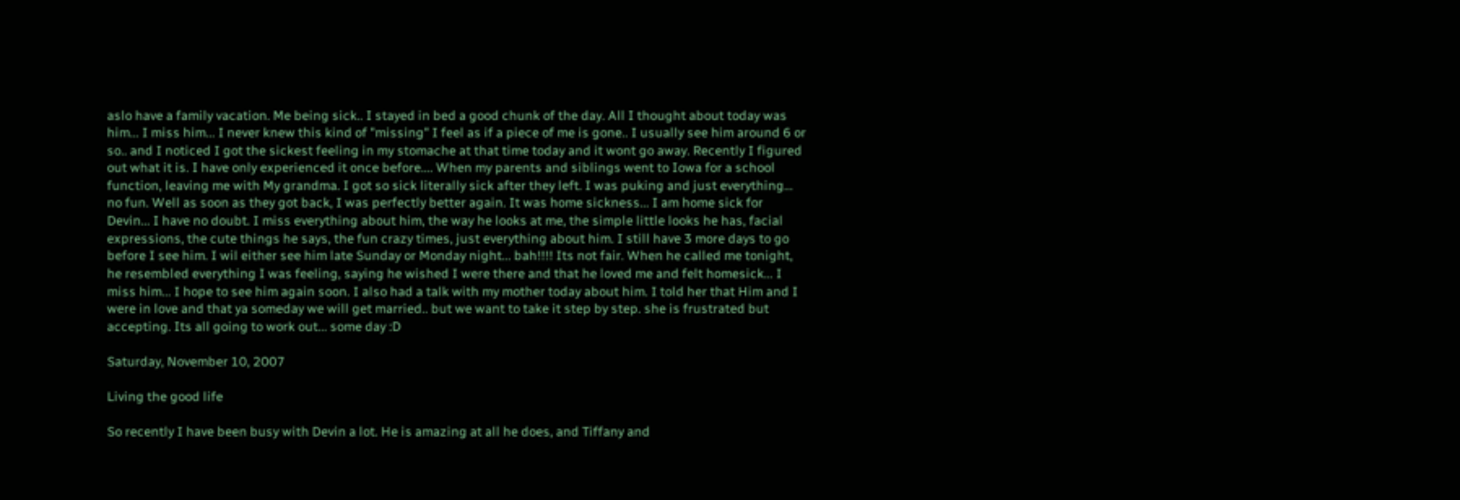aslo have a family vacation. Me being sick.. I stayed in bed a good chunk of the day. All I thought about today was him... I miss him... I never knew this kind of "missing" I feel as if a piece of me is gone.. I usually see him around 6 or so.. and I noticed I got the sickest feeling in my stomache at that time today and it wont go away. Recently I figured out what it is. I have only experienced it once before.... When my parents and siblings went to Iowa for a school function, leaving me with My grandma. I got so sick literally sick after they left. I was puking and just everything... no fun. Well as soon as they got back, I was perfectly better again. It was home sickness... I am home sick for Devin... I have no doubt. I miss everything about him, the way he looks at me, the simple little looks he has, facial expressions, the cute things he says, the fun crazy times, just everything about him. I still have 3 more days to go before I see him. I wil either see him late Sunday or Monday night... bah!!!! Its not fair. When he called me tonight, he resembled everything I was feeling, saying he wished I were there and that he loved me and felt homesick... I miss him... I hope to see him again soon. I also had a talk with my mother today about him. I told her that Him and I were in love and that ya someday we will get married.. but we want to take it step by step. she is frustrated but accepting. Its all going to work out... some day :D

Saturday, November 10, 2007

Living the good life

So recently I have been busy with Devin a lot. He is amazing at all he does, and Tiffany and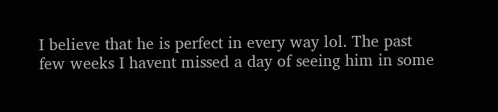I believe that he is perfect in every way lol. The past few weeks I havent missed a day of seeing him in some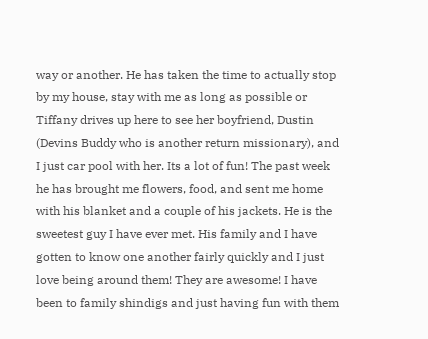way or another. He has taken the time to actually stop by my house, stay with me as long as possible or Tiffany drives up here to see her boyfriend, Dustin (Devins Buddy who is another return missionary), and I just car pool with her. Its a lot of fun! The past week he has brought me flowers, food, and sent me home with his blanket and a couple of his jackets. He is the sweetest guy I have ever met. His family and I have gotten to know one another fairly quickly and I just love being around them! They are awesome! I have been to family shindigs and just having fun with them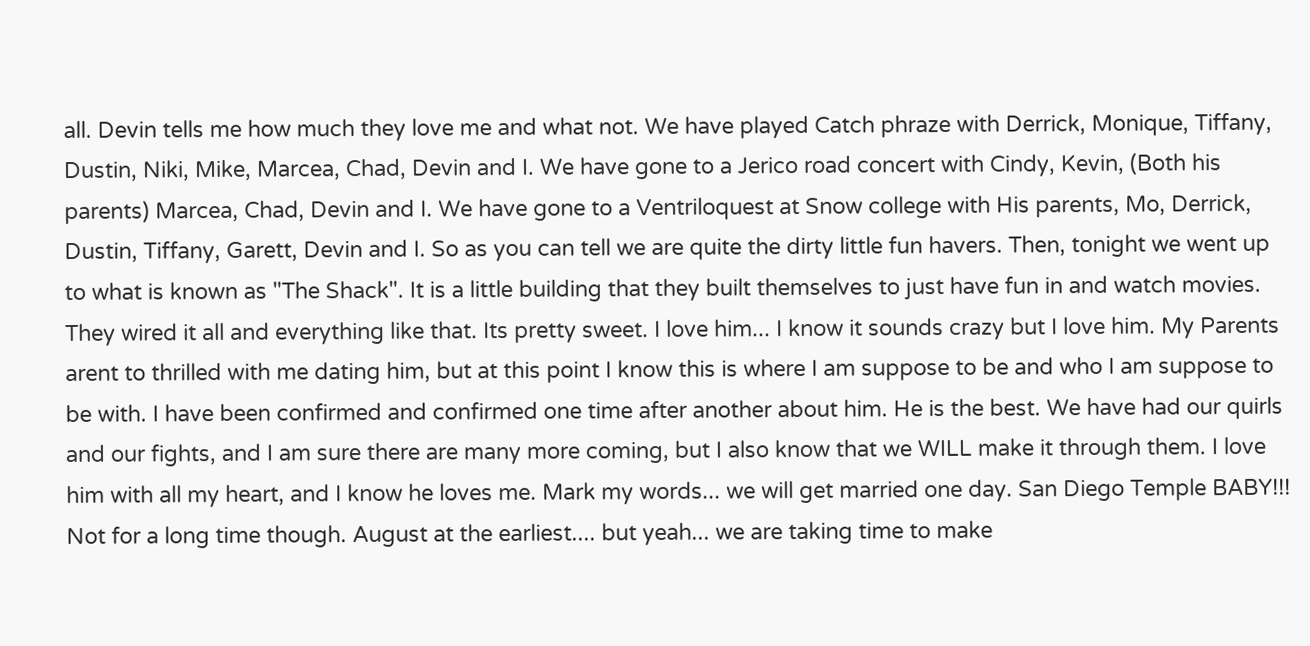all. Devin tells me how much they love me and what not. We have played Catch phraze with Derrick, Monique, Tiffany, Dustin, Niki, Mike, Marcea, Chad, Devin and I. We have gone to a Jerico road concert with Cindy, Kevin, (Both his parents) Marcea, Chad, Devin and I. We have gone to a Ventriloquest at Snow college with His parents, Mo, Derrick, Dustin, Tiffany, Garett, Devin and I. So as you can tell we are quite the dirty little fun havers. Then, tonight we went up to what is known as "The Shack". It is a little building that they built themselves to just have fun in and watch movies. They wired it all and everything like that. Its pretty sweet. I love him... I know it sounds crazy but I love him. My Parents arent to thrilled with me dating him, but at this point I know this is where I am suppose to be and who I am suppose to be with. I have been confirmed and confirmed one time after another about him. He is the best. We have had our quirls and our fights, and I am sure there are many more coming, but I also know that we WILL make it through them. I love him with all my heart, and I know he loves me. Mark my words... we will get married one day. San Diego Temple BABY!!! Not for a long time though. August at the earliest.... but yeah... we are taking time to make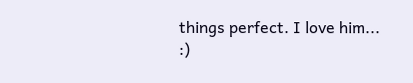things perfect. I love him... :)